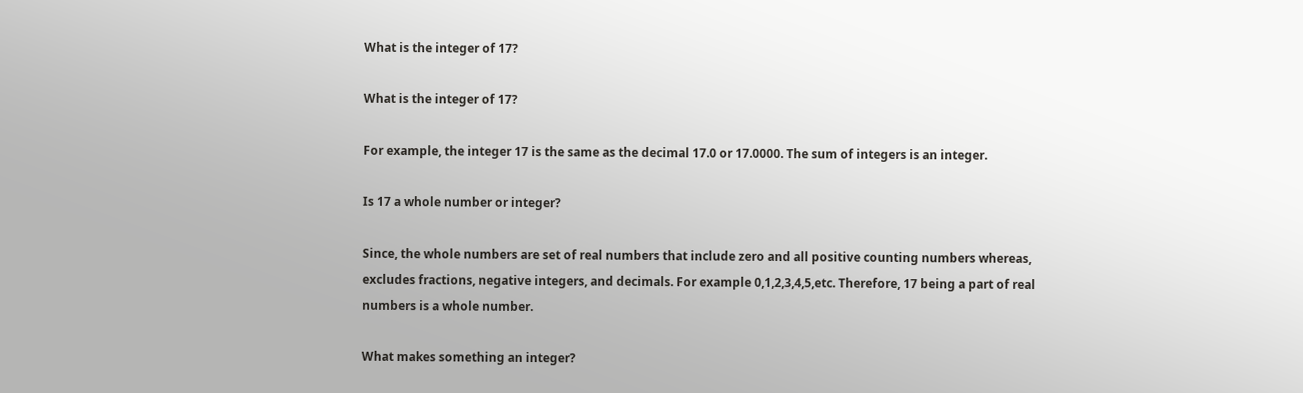What is the integer of 17?

What is the integer of 17?

For example, the integer 17 is the same as the decimal 17.0 or 17.0000. The sum of integers is an integer.

Is 17 a whole number or integer?

Since, the whole numbers are set of real numbers that include zero and all positive counting numbers whereas, excludes fractions, negative integers, and decimals. For example 0,1,2,3,4,5,etc. Therefore, 17 being a part of real numbers is a whole number.

What makes something an integer?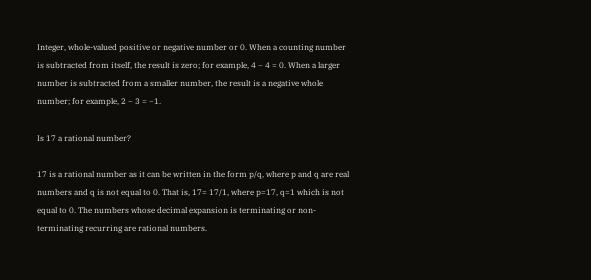Integer, whole-valued positive or negative number or 0. When a counting number is subtracted from itself, the result is zero; for example, 4 − 4 = 0. When a larger number is subtracted from a smaller number, the result is a negative whole number; for example, 2 − 3 = −1.

Is 17 a rational number?

17 is a rational number as it can be written in the form p/q, where p and q are real numbers and q is not equal to 0. That is, 17= 17/1, where p=17, q=1 which is not equal to 0. The numbers whose decimal expansion is terminating or non-terminating recurring are rational numbers.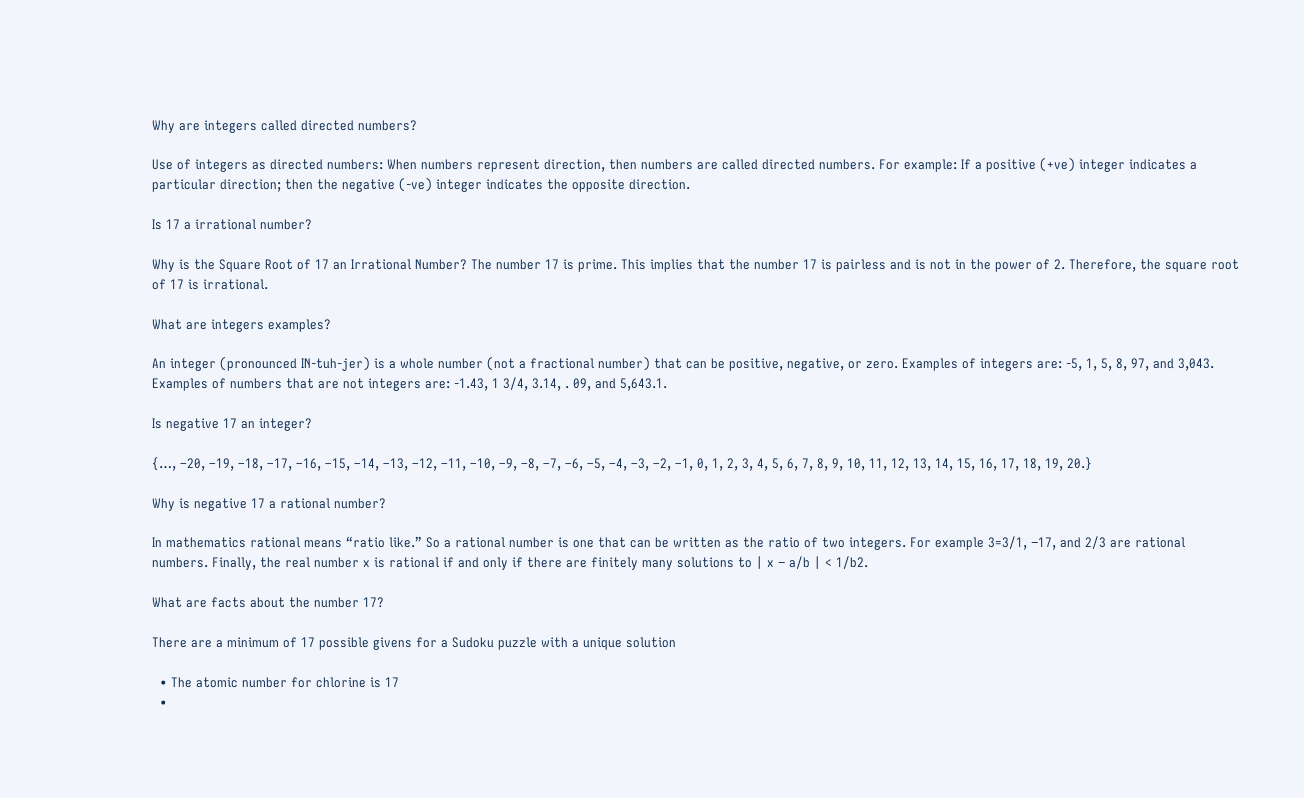Why are integers called directed numbers?

Use of integers as directed numbers: When numbers represent direction, then numbers are called directed numbers. For example: If a positive (+ve) integer indicates a particular direction; then the negative (-ve) integer indicates the opposite direction.

Is 17 a irrational number?

Why is the Square Root of 17 an Irrational Number? The number 17 is prime. This implies that the number 17 is pairless and is not in the power of 2. Therefore, the square root of 17 is irrational.

What are integers examples?

An integer (pronounced IN-tuh-jer) is a whole number (not a fractional number) that can be positive, negative, or zero. Examples of integers are: -5, 1, 5, 8, 97, and 3,043. Examples of numbers that are not integers are: -1.43, 1 3/4, 3.14, . 09, and 5,643.1.

Is negative 17 an integer?

{…, –20, –19, –18, –17, –16, –15, –14, –13, –12, –11, –10, –9, –8, –7, –6, –5, –4, –3, –2, –1, 0, 1, 2, 3, 4, 5, 6, 7, 8, 9, 10, 11, 12, 13, 14, 15, 16, 17, 18, 19, 20.}

Why is negative 17 a rational number?

In mathematics rational means “ratio like.” So a rational number is one that can be written as the ratio of two integers. For example 3=3/1, −17, and 2/3 are rational numbers. Finally, the real number x is rational if and only if there are finitely many solutions to | x − a/b | < 1/b2.

What are facts about the number 17?

There are a minimum of 17 possible givens for a Sudoku puzzle with a unique solution

  • The atomic number for chlorine is 17
  •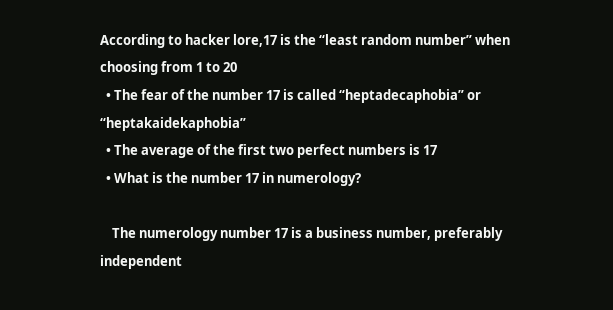According to hacker lore,17 is the “least random number” when choosing from 1 to 20
  • The fear of the number 17 is called “heptadecaphobia” or “heptakaidekaphobia”
  • The average of the first two perfect numbers is 17
  • What is the number 17 in numerology?

    The numerology number 17 is a business number, preferably independent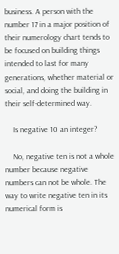business. A person with the number 17 in a major position of their numerology chart tends to be focused on building things intended to last for many generations, whether material or social, and doing the building in their self-determined way.

    Is negative 10 an integer?

    No, negative ten is not a whole number because negative numbers can not be whole. The way to write negative ten in its numerical form is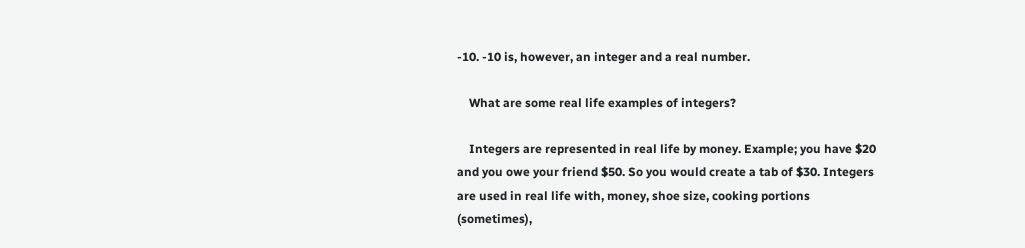-10. -10 is, however, an integer and a real number.

    What are some real life examples of integers?

    Integers are represented in real life by money. Example; you have $20 and you owe your friend $50. So you would create a tab of $30. Integers are used in real life with, money, shoe size, cooking portions (sometimes),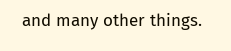and many other things.